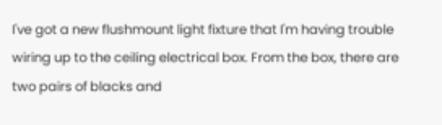I've got a new flushmount light fixture that I'm having trouble wiring up to the ceiling electrical box. From the box, there are two pairs of blacks and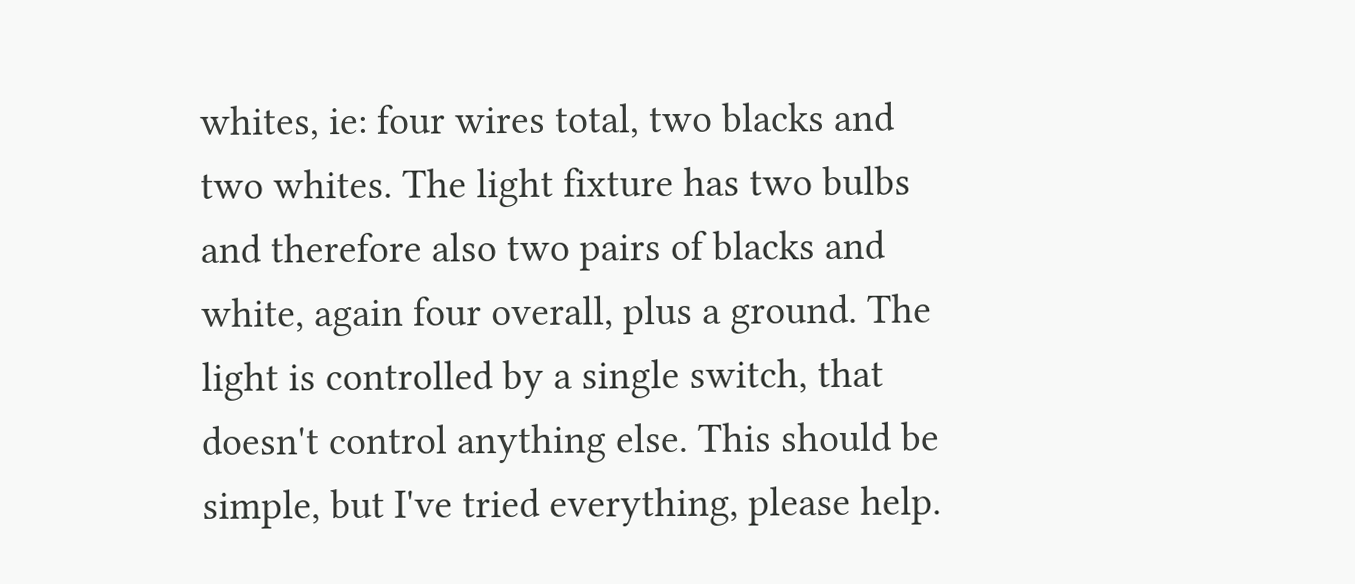whites, ie: four wires total, two blacks and two whites. The light fixture has two bulbs and therefore also two pairs of blacks and white, again four overall, plus a ground. The light is controlled by a single switch, that doesn't control anything else. This should be simple, but I've tried everything, please help.